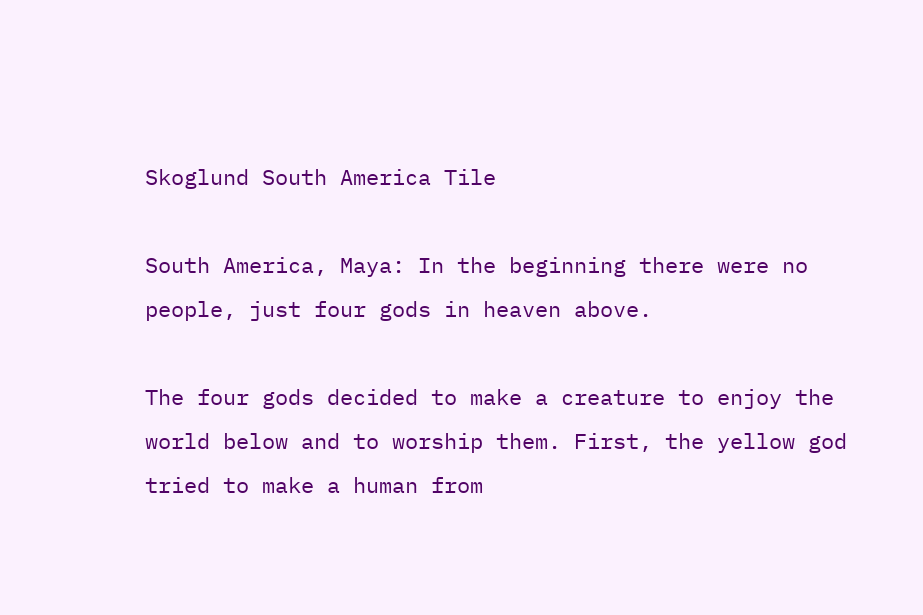Skoglund South America Tile

South America, Maya: In the beginning there were no people, just four gods in heaven above.

The four gods decided to make a creature to enjoy the world below and to worship them. First, the yellow god tried to make a human from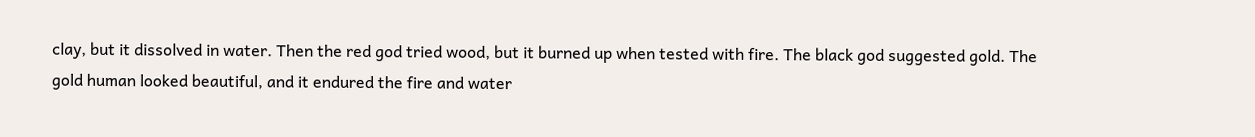clay, but it dissolved in water. Then the red god tried wood, but it burned up when tested with fire. The black god suggested gold. The gold human looked beautiful, and it endured the fire and water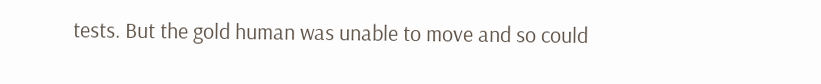tests. But the gold human was unable to move and so could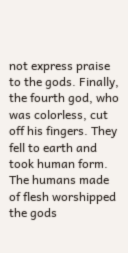not express praise to the gods. Finally, the fourth god, who was colorless, cut off his fingers. They fell to earth and took human form. The humans made of flesh worshipped the gods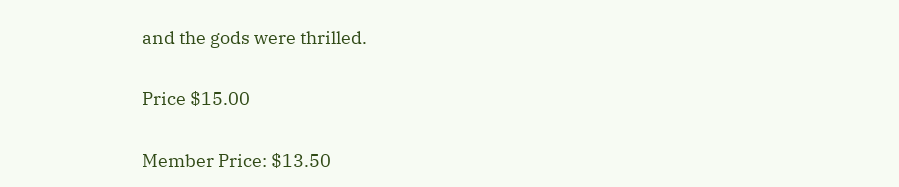and the gods were thrilled.

Price $15.00

Member Price: $13.50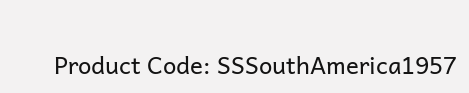Product Code: SSSouthAmerica1957